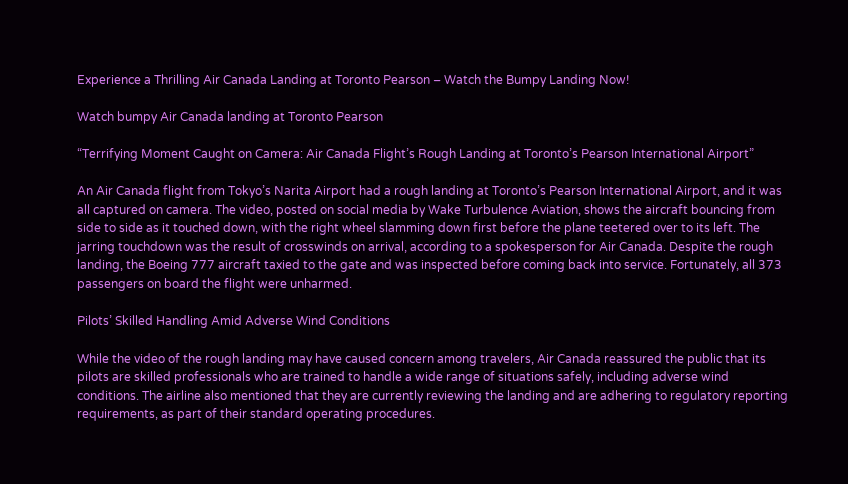Experience a Thrilling Air Canada Landing at Toronto Pearson – Watch the Bumpy Landing Now!

Watch bumpy Air Canada landing at Toronto Pearson

“Terrifying Moment Caught on Camera: Air Canada Flight’s Rough Landing at Toronto’s Pearson International Airport”

An Air Canada flight from Tokyo’s Narita Airport had a rough landing at Toronto’s Pearson International Airport, and it was all captured on camera. The video, posted on social media by Wake Turbulence Aviation, shows the aircraft bouncing from side to side as it touched down, with the right wheel slamming down first before the plane teetered over to its left. The jarring touchdown was the result of crosswinds on arrival, according to a spokesperson for Air Canada. Despite the rough landing, the Boeing 777 aircraft taxied to the gate and was inspected before coming back into service. Fortunately, all 373 passengers on board the flight were unharmed.

Pilots’ Skilled Handling Amid Adverse Wind Conditions

While the video of the rough landing may have caused concern among travelers, Air Canada reassured the public that its pilots are skilled professionals who are trained to handle a wide range of situations safely, including adverse wind conditions. The airline also mentioned that they are currently reviewing the landing and are adhering to regulatory reporting requirements, as part of their standard operating procedures.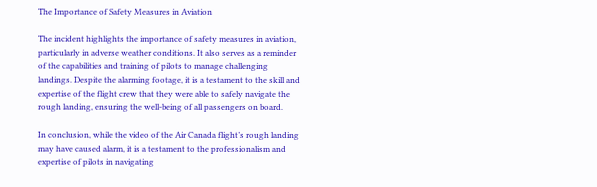The Importance of Safety Measures in Aviation

The incident highlights the importance of safety measures in aviation, particularly in adverse weather conditions. It also serves as a reminder of the capabilities and training of pilots to manage challenging landings. Despite the alarming footage, it is a testament to the skill and expertise of the flight crew that they were able to safely navigate the rough landing, ensuring the well-being of all passengers on board.

In conclusion, while the video of the Air Canada flight’s rough landing may have caused alarm, it is a testament to the professionalism and expertise of pilots in navigating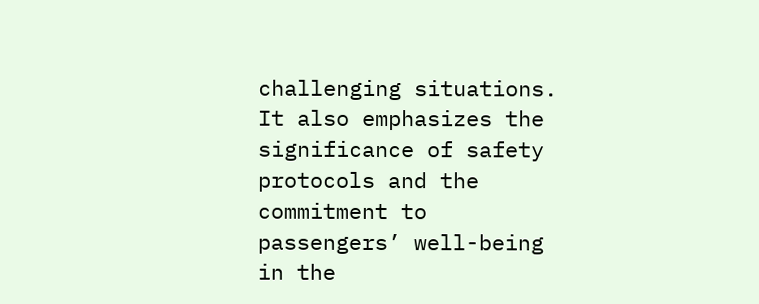challenging situations. It also emphasizes the significance of safety protocols and the commitment to passengers’ well-being in the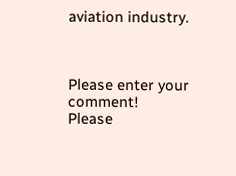aviation industry.



Please enter your comment!
Please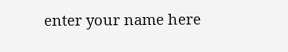enter your name here